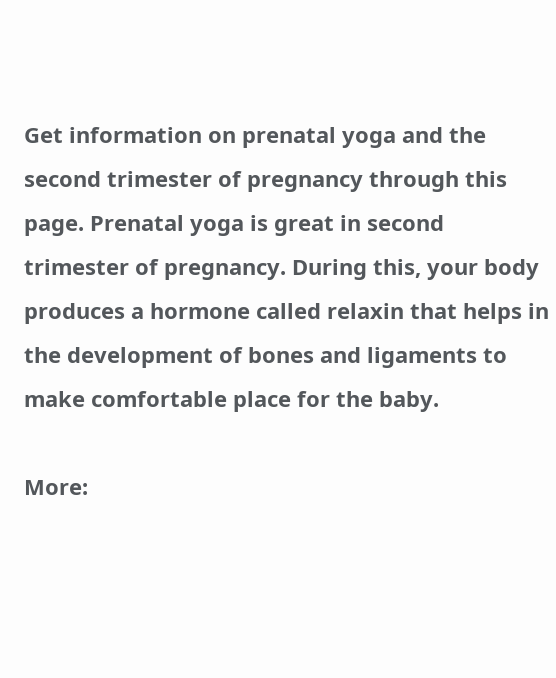Get information on prenatal yoga and the second trimester of pregnancy through this page. Prenatal yoga is great in second trimester of pregnancy. During this, your body produces a hormone called relaxin that helps in the development of bones and ligaments to make comfortable place for the baby.

More: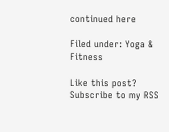continued here

Filed under: Yoga & Fitness

Like this post? Subscribe to my RSS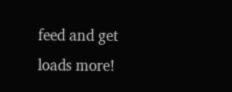feed and get loads more!